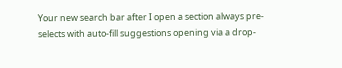Your new search bar after I open a section always pre-selects with auto-fill suggestions opening via a drop-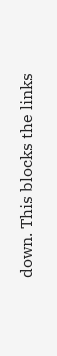down. This blocks the links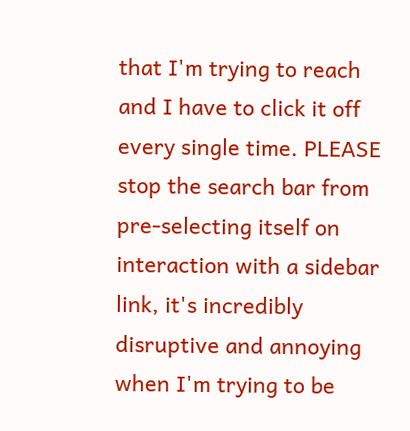that I'm trying to reach and I have to click it off every single time. PLEASE stop the search bar from pre-selecting itself on interaction with a sidebar link, it's incredibly disruptive and annoying when I'm trying to be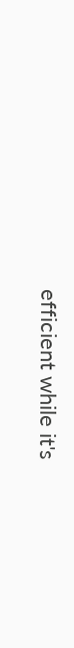efficient while it's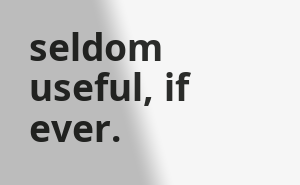seldom useful, if ever.